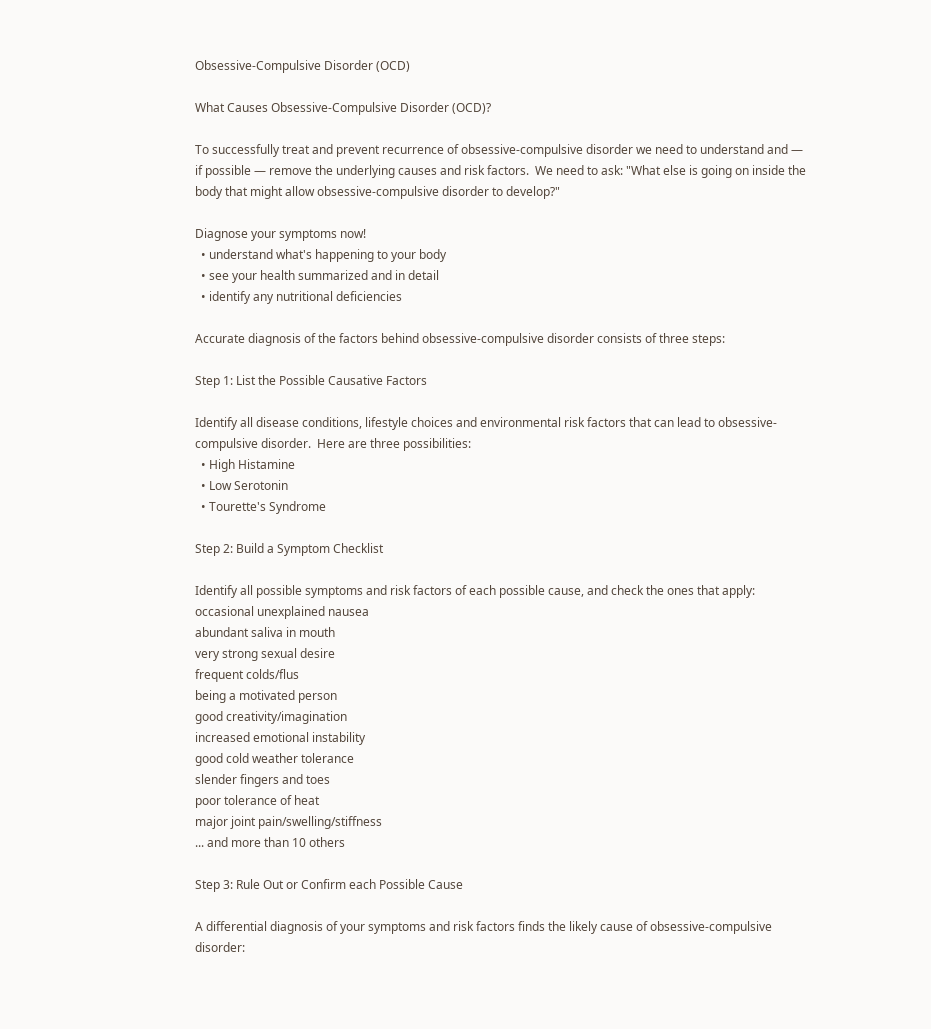Obsessive-Compulsive Disorder (OCD)

What Causes Obsessive-Compulsive Disorder (OCD)?

To successfully treat and prevent recurrence of obsessive-compulsive disorder we need to understand and — if possible — remove the underlying causes and risk factors.  We need to ask: "What else is going on inside the body that might allow obsessive-compulsive disorder to develop?"

Diagnose your symptoms now!
  • understand what's happening to your body
  • see your health summarized and in detail
  • identify any nutritional deficiencies

Accurate diagnosis of the factors behind obsessive-compulsive disorder consists of three steps:

Step 1: List the Possible Causative Factors

Identify all disease conditions, lifestyle choices and environmental risk factors that can lead to obsessive-compulsive disorder.  Here are three possibilities:
  • High Histamine
  • Low Serotonin
  • Tourette's Syndrome

Step 2: Build a Symptom Checklist

Identify all possible symptoms and risk factors of each possible cause, and check the ones that apply:
occasional unexplained nausea
abundant saliva in mouth
very strong sexual desire
frequent colds/flus
being a motivated person
good creativity/imagination
increased emotional instability
good cold weather tolerance
slender fingers and toes
poor tolerance of heat
major joint pain/swelling/stiffness
... and more than 10 others

Step 3: Rule Out or Confirm each Possible Cause

A differential diagnosis of your symptoms and risk factors finds the likely cause of obsessive-compulsive disorder: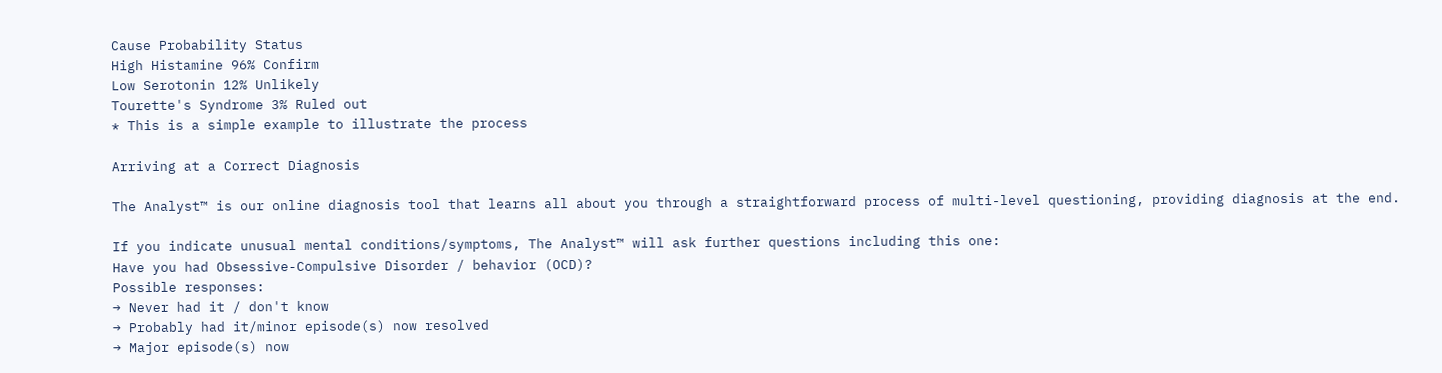Cause Probability Status
High Histamine 96% Confirm
Low Serotonin 12% Unlikely
Tourette's Syndrome 3% Ruled out
* This is a simple example to illustrate the process

Arriving at a Correct Diagnosis

The Analyst™ is our online diagnosis tool that learns all about you through a straightforward process of multi-level questioning, providing diagnosis at the end.

If you indicate unusual mental conditions/symptoms, The Analyst™ will ask further questions including this one:
Have you had Obsessive-Compulsive Disorder / behavior (OCD)?
Possible responses:
→ Never had it / don't know
→ Probably had it/minor episode(s) now resolved
→ Major episode(s) now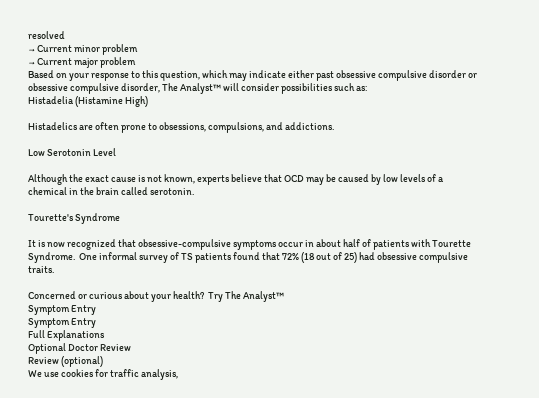resolved
→ Current minor problem
→ Current major problem
Based on your response to this question, which may indicate either past obsessive compulsive disorder or obsessive compulsive disorder, The Analyst™ will consider possibilities such as:
Histadelia (Histamine High)

Histadelics are often prone to obsessions, compulsions, and addictions.

Low Serotonin Level

Although the exact cause is not known, experts believe that OCD may be caused by low levels of a chemical in the brain called serotonin.

Tourette's Syndrome

It is now recognized that obsessive-compulsive symptoms occur in about half of patients with Tourette Syndrome.  One informal survey of TS patients found that 72% (18 out of 25) had obsessive compulsive traits.

Concerned or curious about your health?  Try The Analyst™
Symptom Entry
Symptom Entry
Full Explanations
Optional Doctor Review
Review (optional)
We use cookies for traffic analysis,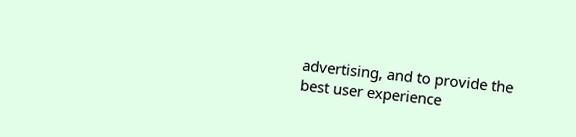advertising, and to provide the best user experience